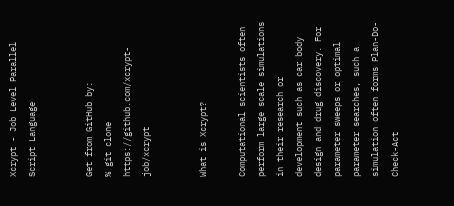Xcrypt - Job Level Parallel Script Language


Get from GitHub by:
% git clone https://github.com/xcrypt-job/xcrypt


What is Xcrypt?

Computational scientists often perform large scale simulations in their research or development such as car body design and drug discovery. For parameter sweeps or optimal parameter searches, such a simulation often forms Plan-Do-Check-Act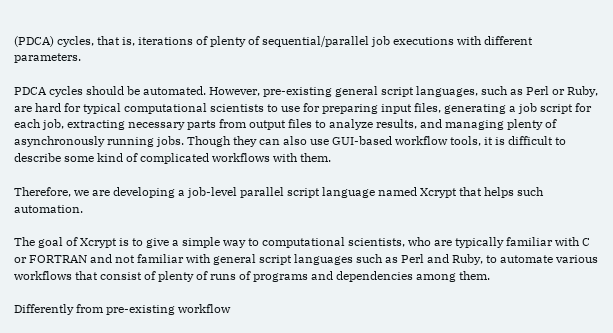(PDCA) cycles, that is, iterations of plenty of sequential/parallel job executions with different parameters.

PDCA cycles should be automated. However, pre-existing general script languages, such as Perl or Ruby, are hard for typical computational scientists to use for preparing input files, generating a job script for each job, extracting necessary parts from output files to analyze results, and managing plenty of asynchronously running jobs. Though they can also use GUI-based workflow tools, it is difficult to describe some kind of complicated workflows with them.

Therefore, we are developing a job-level parallel script language named Xcrypt that helps such automation.

The goal of Xcrypt is to give a simple way to computational scientists, who are typically familiar with C or FORTRAN and not familiar with general script languages such as Perl and Ruby, to automate various workflows that consist of plenty of runs of programs and dependencies among them.

Differently from pre-existing workflow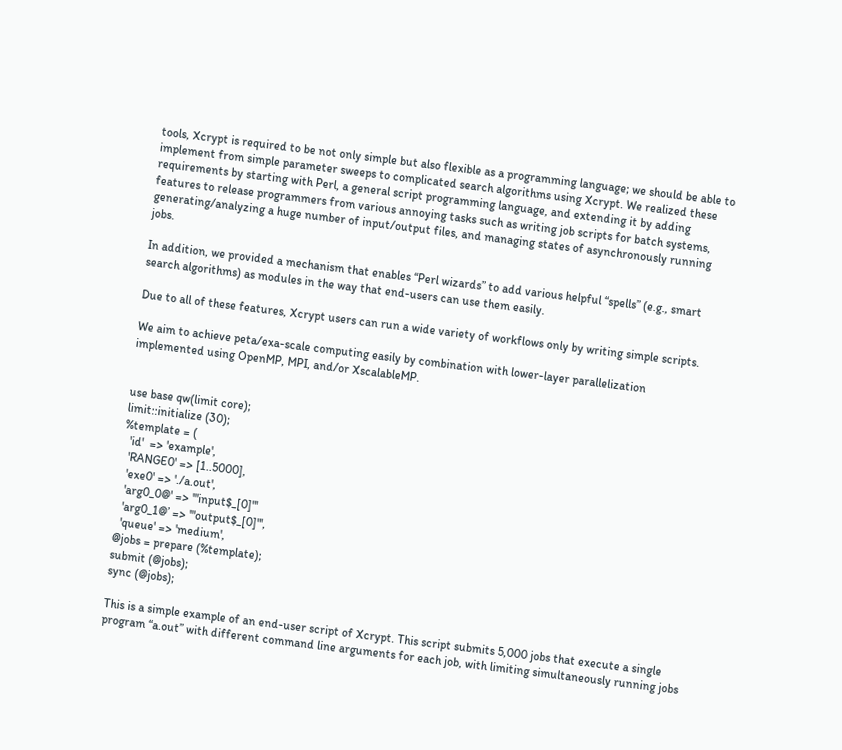tools, Xcrypt is required to be not only simple but also flexible as a programming language; we should be able to implement from simple parameter sweeps to complicated search algorithms using Xcrypt. We realized these requirements by starting with Perl, a general script programming language, and extending it by adding features to release programmers from various annoying tasks such as writing job scripts for batch systems, generating/analyzing a huge number of input/output files, and managing states of asynchronously running jobs.

In addition, we provided a mechanism that enables “Perl wizards” to add various helpful “spells” (e.g., smart search algorithms) as modules in the way that end-users can use them easily.

Due to all of these features, Xcrypt users can run a wide variety of workflows only by writing simple scripts.

We aim to achieve peta/exa-scale computing easily by combination with lower-layer parallelization implemented using OpenMP, MPI, and/or XscalableMP.


use base qw(limit core);
limit::initialize (30);
%template = (
  'id'  => 'example',
  'RANGE0' => [1..5000],
  'exe0' => './a.out',
  'arg0_0@' => '"input$_[0]"'
  'arg0_1@’ => '"output$_[0]"',
  'queue' => 'medium',
@jobs = prepare (%template);
submit (@jobs);
sync (@jobs);

This is a simple example of an end-user script of Xcrypt. This script submits 5,000 jobs that execute a single program “a.out” with different command line arguments for each job, with limiting simultaneously running jobs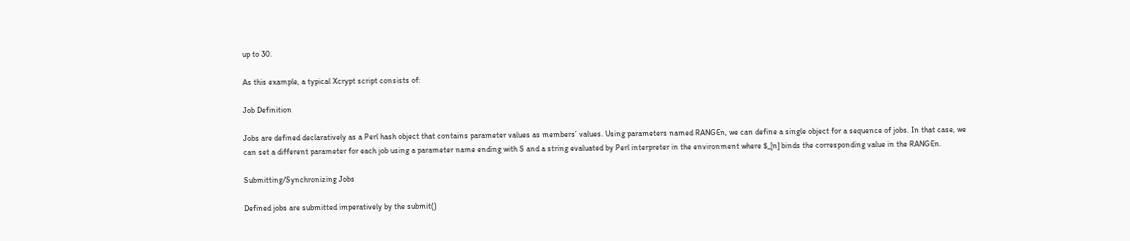up to 30.

As this example, a typical Xcrypt script consists of:

Job Definition

Jobs are defined declaratively as a Perl hash object that contains parameter values as members’ values. Using parameters named RANGEn, we can define a single object for a sequence of jobs. In that case, we can set a different parameter for each job using a parameter name ending with S and a string evaluated by Perl interpreter in the environment where $_[n] binds the corresponding value in the RANGEn.

Submitting/Synchronizing Jobs

Defined jobs are submitted imperatively by the submit()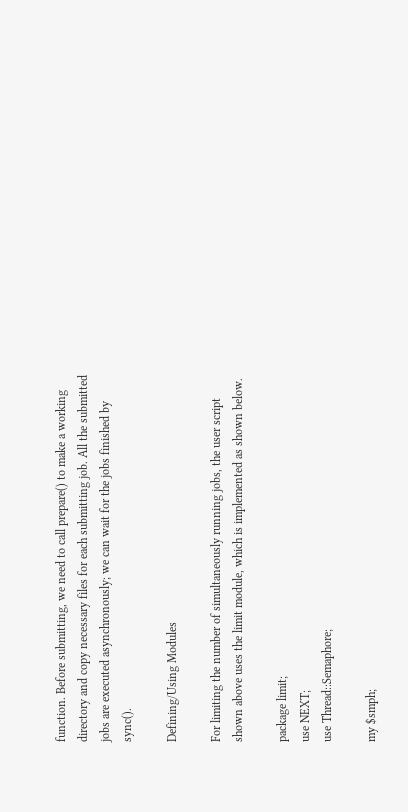function. Before submitting, we need to call prepare() to make a working directory and copy necessary files for each submitting job. All the submitted jobs are executed asynchronously; we can wait for the jobs finished by sync().

Defining/Using Modules

For limiting the number of simultaneously running jobs, the user script shown above uses the limit module, which is implemented as shown below.

package limit;
use NEXT;
use Thread::Semaphore;

my $smph;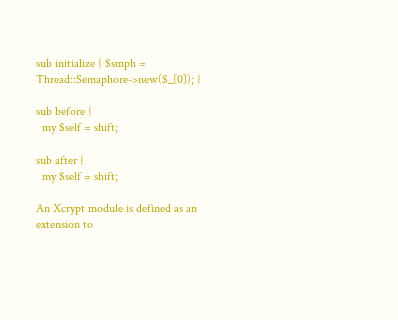sub initialize { $smph = Thread::Semaphore->new($_[0]); }

sub before {
  my $self = shift;

sub after {
  my $self = shift;

An Xcrypt module is defined as an extension to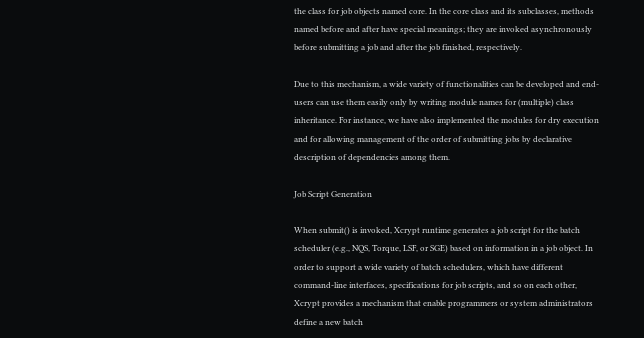the class for job objects named core. In the core class and its subclasses, methods named before and after have special meanings; they are invoked asynchronously before submitting a job and after the job finished, respectively.

Due to this mechanism, a wide variety of functionalities can be developed and end-users can use them easily only by writing module names for (multiple) class inheritance. For instance, we have also implemented the modules for dry execution and for allowing management of the order of submitting jobs by declarative description of dependencies among them.

Job Script Generation

When submit() is invoked, Xcrypt runtime generates a job script for the batch scheduler (e.g., NQS, Torque, LSF, or SGE) based on information in a job object. In order to support a wide variety of batch schedulers, which have different command-line interfaces, specifications for job scripts, and so on each other, Xcrypt provides a mechanism that enable programmers or system administrators define a new batch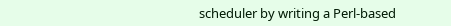scheduler by writing a Perl-based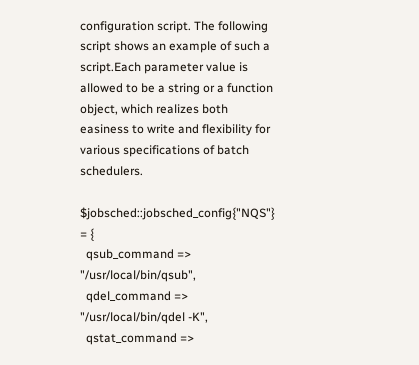configuration script. The following script shows an example of such a script.Each parameter value is allowed to be a string or a function object, which realizes both easiness to write and flexibility for various specifications of batch schedulers.

$jobsched::jobsched_config{"NQS"} = {
  qsub_command => "/usr/local/bin/qsub",
  qdel_command => "/usr/local/bin/qdel -K",
  qstat_command =>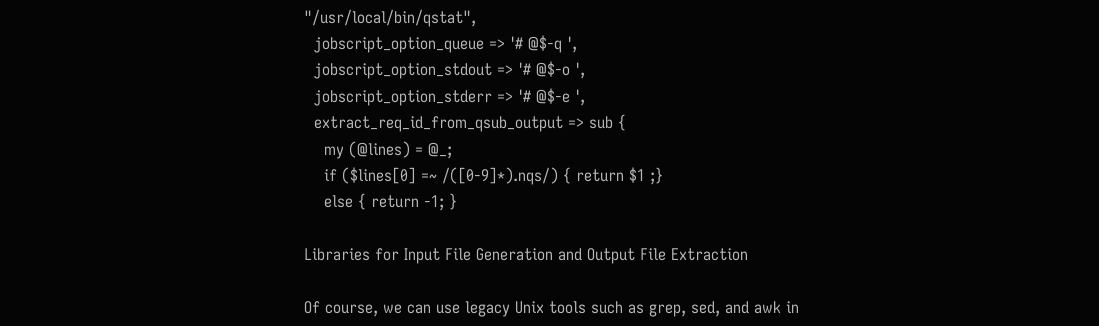"/usr/local/bin/qstat",
  jobscript_option_queue => '# @$-q ',
  jobscript_option_stdout => '# @$-o ',
  jobscript_option_stderr => '# @$-e ',
  extract_req_id_from_qsub_output => sub {
    my (@lines) = @_;
    if ($lines[0] =~ /([0-9]*).nqs/) { return $1 ;}
    else { return -1; }

Libraries for Input File Generation and Output File Extraction

Of course, we can use legacy Unix tools such as grep, sed, and awk in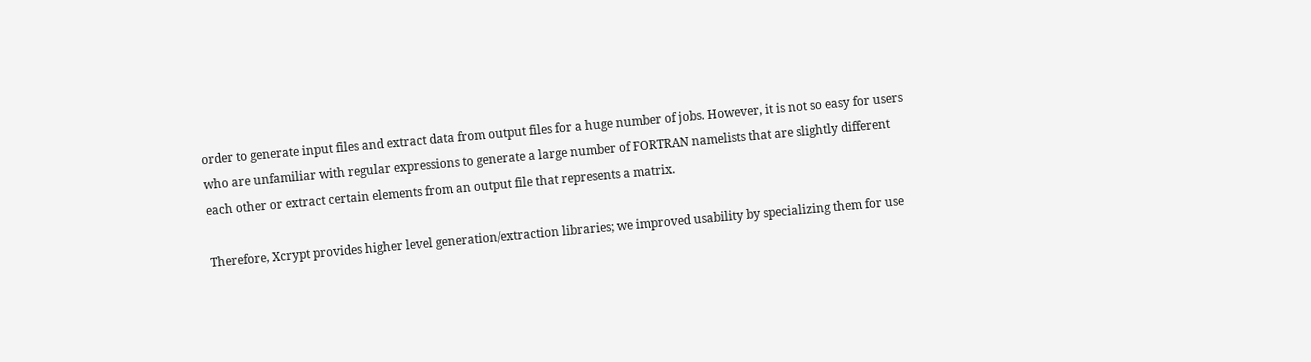order to generate input files and extract data from output files for a huge number of jobs. However, it is not so easy for users who are unfamiliar with regular expressions to generate a large number of FORTRAN namelists that are slightly different each other or extract certain elements from an output file that represents a matrix.

Therefore, Xcrypt provides higher level generation/extraction libraries; we improved usability by specializing them for use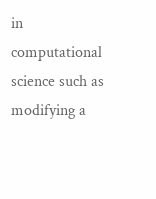in computational science such as modifying a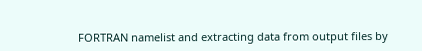FORTRAN namelist and extracting data from output files by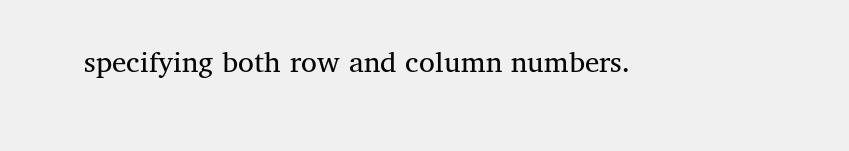specifying both row and column numbers.